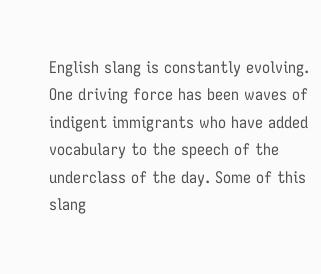English slang is constantly evolving. One driving force has been waves of indigent immigrants who have added vocabulary to the speech of the underclass of the day. Some of this slang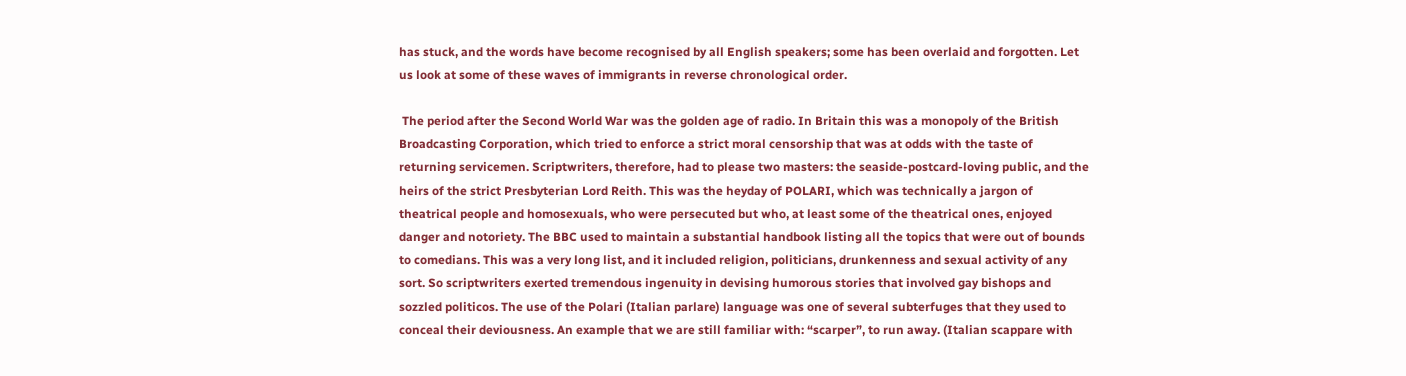has stuck, and the words have become recognised by all English speakers; some has been overlaid and forgotten. Let us look at some of these waves of immigrants in reverse chronological order.

 The period after the Second World War was the golden age of radio. In Britain this was a monopoly of the British Broadcasting Corporation, which tried to enforce a strict moral censorship that was at odds with the taste of returning servicemen. Scriptwriters, therefore, had to please two masters: the seaside-postcard-loving public, and the heirs of the strict Presbyterian Lord Reith. This was the heyday of POLARI, which was technically a jargon of theatrical people and homosexuals, who were persecuted but who, at least some of the theatrical ones, enjoyed danger and notoriety. The BBC used to maintain a substantial handbook listing all the topics that were out of bounds to comedians. This was a very long list, and it included religion, politicians, drunkenness and sexual activity of any sort. So scriptwriters exerted tremendous ingenuity in devising humorous stories that involved gay bishops and sozzled politicos. The use of the Polari (Italian parlare) language was one of several subterfuges that they used to conceal their deviousness. An example that we are still familiar with: “scarper”, to run away. (Italian scappare with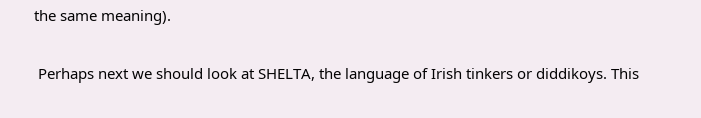the same meaning).

 Perhaps next we should look at SHELTA, the language of Irish tinkers or diddikoys. This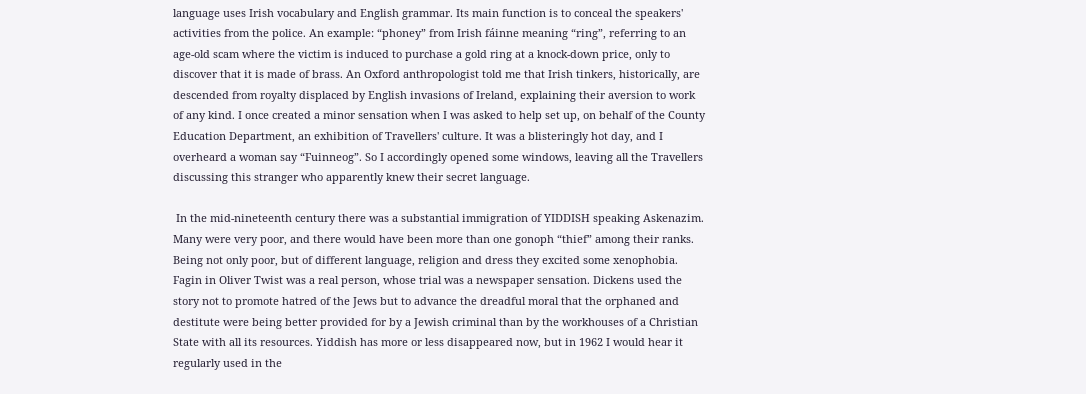language uses Irish vocabulary and English grammar. Its main function is to conceal the speakers' activities from the police. An example: “phoney” from Irish fáinne meaning “ring”, referring to an age-old scam where the victim is induced to purchase a gold ring at a knock-down price, only to discover that it is made of brass. An Oxford anthropologist told me that Irish tinkers, historically, are descended from royalty displaced by English invasions of Ireland, explaining their aversion to work of any kind. I once created a minor sensation when I was asked to help set up, on behalf of the County Education Department, an exhibition of Travellers' culture. It was a blisteringly hot day, and I overheard a woman say “Fuinneog”. So I accordingly opened some windows, leaving all the Travellers discussing this stranger who apparently knew their secret language.

 In the mid-nineteenth century there was a substantial immigration of YIDDISH speaking Askenazim. Many were very poor, and there would have been more than one gonoph “thief” among their ranks. Being not only poor, but of different language, religion and dress they excited some xenophobia. Fagin in Oliver Twist was a real person, whose trial was a newspaper sensation. Dickens used the story not to promote hatred of the Jews but to advance the dreadful moral that the orphaned and destitute were being better provided for by a Jewish criminal than by the workhouses of a Christian State with all its resources. Yiddish has more or less disappeared now, but in 1962 I would hear it regularly used in the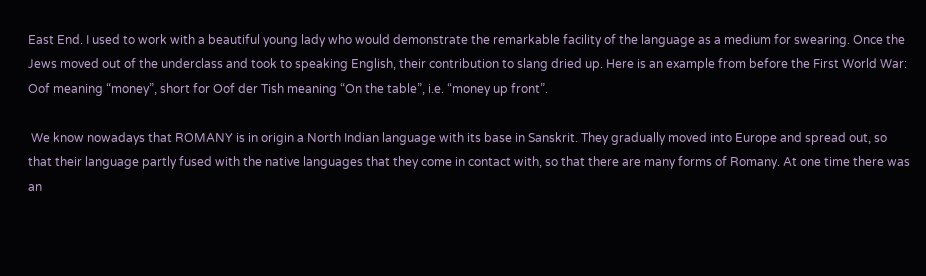East End. I used to work with a beautiful young lady who would demonstrate the remarkable facility of the language as a medium for swearing. Once the Jews moved out of the underclass and took to speaking English, their contribution to slang dried up. Here is an example from before the First World War: Oof meaning “money”, short for Oof der Tish meaning “On the table”, i.e. “money up front”.

 We know nowadays that ROMANY is in origin a North Indian language with its base in Sanskrit. They gradually moved into Europe and spread out, so that their language partly fused with the native languages that they come in contact with, so that there are many forms of Romany. At one time there was an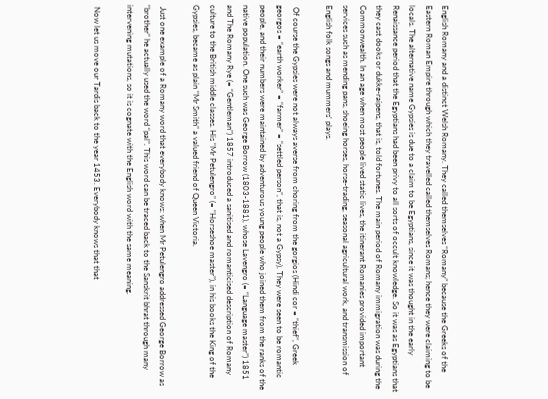English Romany and a distinct Welsh Romany. They called themselves “Romany” because the Greeks of the Eastern Roman Empire through which they travelled called themselves Romans; hence they were claiming to be locals. The alternative name Gypsies is due to a claim to be Egyptians, since it was thought in the early Renaissance period that the Egyptians had been privy to all sorts of occult knowledge. So it was as Egyptians that they cast dooks or dukke-raipens, that is, told fortunes. The main period of Romany immigration was during the Commonwealth. In an age when most people lived static lives, the itinerant Romanies provided important services such as mending pans, shoeing horses, horse-trading, seasonal agricultural work, and transmission of English folk songs and mummers' plays.

 Of course the Gypsies were not always averse from choring from the gorgios (Hindi cor = “thief”, Greek georgos = “earth worker” = “farmer” = “settled person”, that is, not a Gypsy). They were seen to be romantic people, and their numbers were maintained by adventurous young people who joined them from the ranks of the native population. One such was George Borrow (1803-1881), whose Lavengro (= “Language master”) 1851 and The Romany Rye (= “Gentleman”) 1857 introduced a sanitised and romanticised description of Romany culture to the British middle classes. His “Mr Petulengro” (= “Horseshoe master”), in his books the King of the Gypsies, became as plain “Mr Smith” a valued friend of Queen Victoria.

 Just one example of a Romany word that everybody knows: when Mr Petulengro addressed George Borrow as “brother” he actually used the word “pal”. This word can be traced back to the Sanskrit bhrat through many intervening mutations, so it is cognate with the English word with the same meaning.

 Now let us move our Tardis back to the year 1453. Everybody knows that that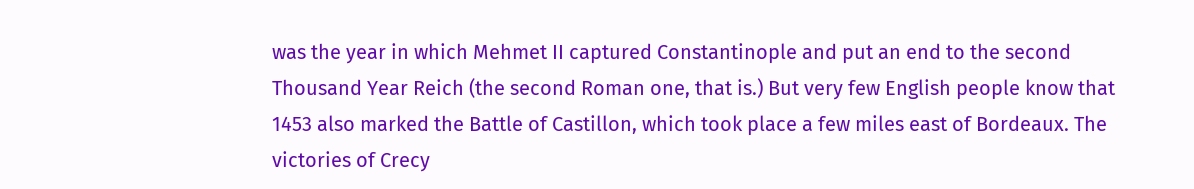was the year in which Mehmet II captured Constantinople and put an end to the second Thousand Year Reich (the second Roman one, that is.) But very few English people know that 1453 also marked the Battle of Castillon, which took place a few miles east of Bordeaux. The victories of Crecy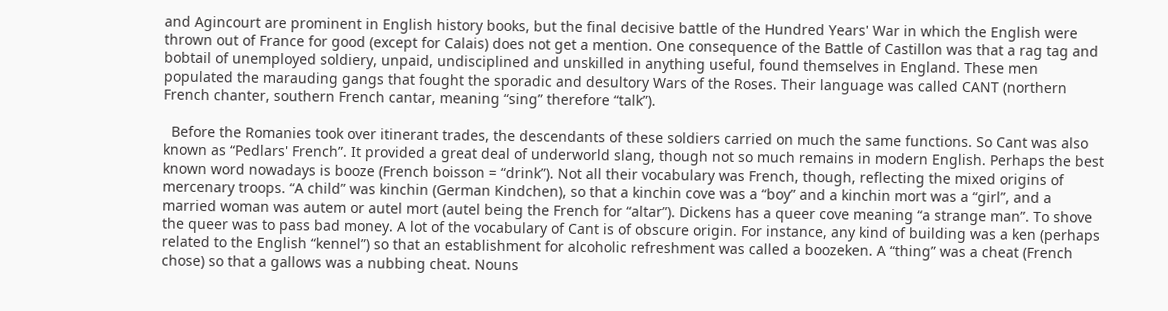and Agincourt are prominent in English history books, but the final decisive battle of the Hundred Years' War in which the English were thrown out of France for good (except for Calais) does not get a mention. One consequence of the Battle of Castillon was that a rag tag and bobtail of unemployed soldiery, unpaid, undisciplined and unskilled in anything useful, found themselves in England. These men populated the marauding gangs that fought the sporadic and desultory Wars of the Roses. Their language was called CANT (northern French chanter, southern French cantar, meaning “sing” therefore “talk”).

  Before the Romanies took over itinerant trades, the descendants of these soldiers carried on much the same functions. So Cant was also known as “Pedlars' French”. It provided a great deal of underworld slang, though not so much remains in modern English. Perhaps the best known word nowadays is booze (French boisson = “drink”). Not all their vocabulary was French, though, reflecting the mixed origins of mercenary troops. “A child” was kinchin (German Kindchen), so that a kinchin cove was a “boy” and a kinchin mort was a “girl”, and a married woman was autem or autel mort (autel being the French for “altar”). Dickens has a queer cove meaning “a strange man”. To shove the queer was to pass bad money. A lot of the vocabulary of Cant is of obscure origin. For instance, any kind of building was a ken (perhaps related to the English “kennel”) so that an establishment for alcoholic refreshment was called a boozeken. A “thing” was a cheat (French chose) so that a gallows was a nubbing cheat. Nouns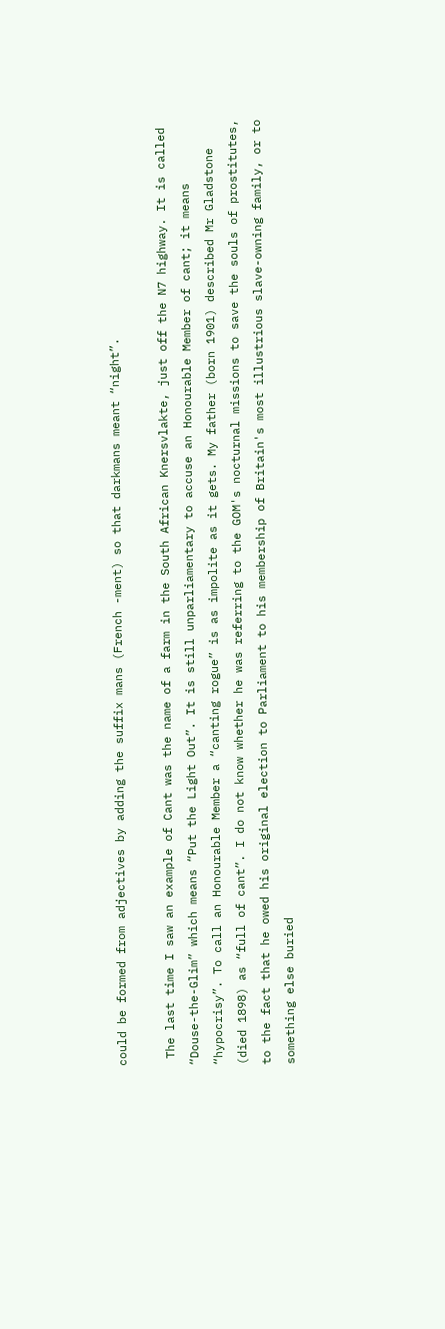could be formed from adjectives by adding the suffix mans (French -ment) so that darkmans meant “night”.

 The last time I saw an example of Cant was the name of a farm in the South African Knersvlakte, just off the N7 highway. It is called “Douse-the-Glim” which means “Put the Light Out”. It is still unparliamentary to accuse an Honourable Member of cant; it means “hypocrisy”. To call an Honourable Member a “canting rogue” is as impolite as it gets. My father (born 1901) described Mr Gladstone (died 1898) as “full of cant”. I do not know whether he was referring to the GOM's nocturnal missions to save the souls of prostitutes, to the fact that he owed his original election to Parliament to his membership of Britain's most illustrious slave-owning family, or to something else buried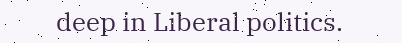deep in Liberal politics.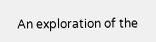An exploration of the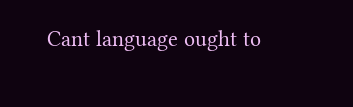Cant language ought to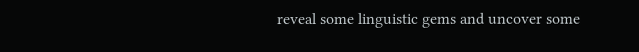reveal some linguistic gems and uncover some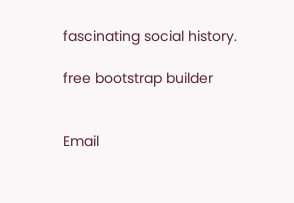fascinating social history.

free bootstrap builder


Email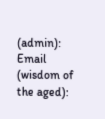(admin):
Email (wisdom of the aged):